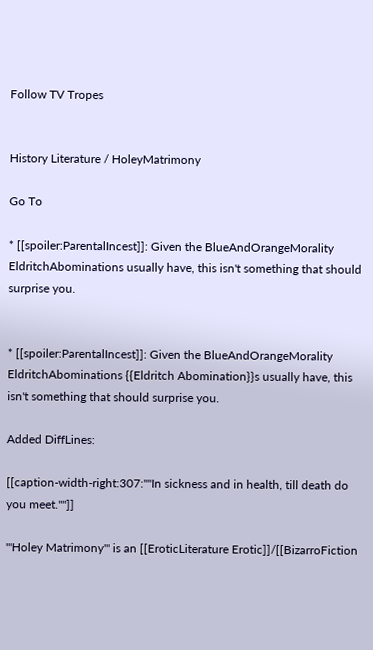Follow TV Tropes


History Literature / HoleyMatrimony

Go To

* [[spoiler:ParentalIncest]]: Given the BlueAndOrangeMorality EldritchAbominations usually have, this isn't something that should surprise you.


* [[spoiler:ParentalIncest]]: Given the BlueAndOrangeMorality EldritchAbominations {{Eldritch Abomination}}s usually have, this isn't something that should surprise you.

Added DiffLines:

[[caption-width-right:307:''"In sickness and in health, till death do you meet."'']]

'''Holey Matrimony''' is an [[EroticLiterature Erotic]]/[[BizarroFiction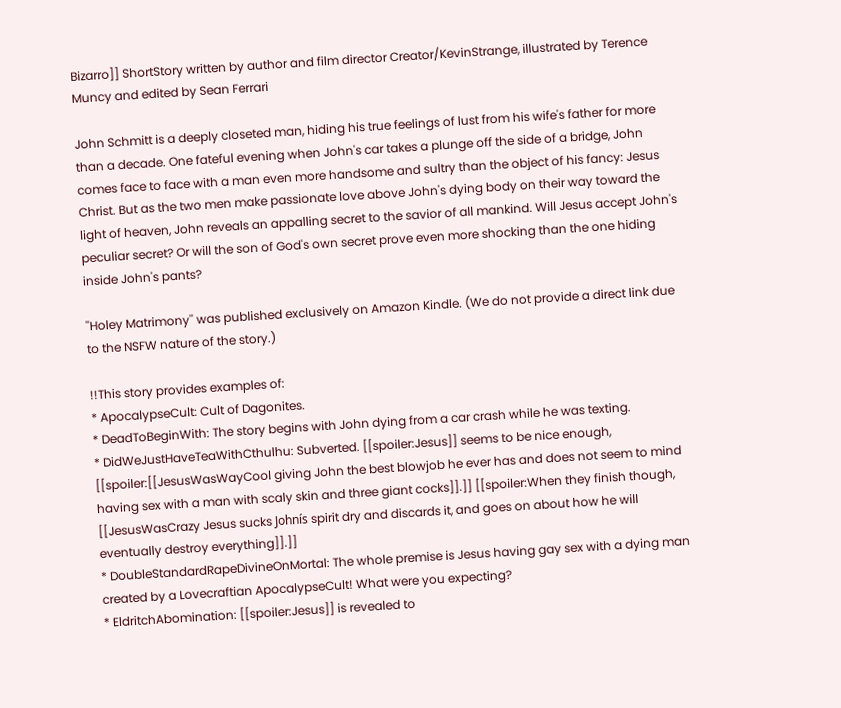Bizarro]] ShortStory written by author and film director Creator/KevinStrange, illustrated by Terence Muncy and edited by Sean Ferrari

John Schmitt is a deeply closeted man, hiding his true feelings of lust from his wife's father for more than a decade. One fateful evening when John's car takes a plunge off the side of a bridge, John comes face to face with a man even more handsome and sultry than the object of his fancy: Jesus Christ. But as the two men make passionate love above John's dying body on their way toward the light of heaven, John reveals an appalling secret to the savior of all mankind. Will Jesus accept John's peculiar secret? Or will the son of God's own secret prove even more shocking than the one hiding inside John's pants?

''Holey Matrimony'' was published exclusively on Amazon Kindle. (We do not provide a direct link due to the NSFW nature of the story.)

!!This story provides examples of:
* ApocalypseCult: Cult of Dagonites.
* DeadToBeginWith: The story begins with John dying from a car crash while he was texting.
* DidWeJustHaveTeaWithCthulhu: Subverted. [[spoiler:Jesus]] seems to be nice enough, [[spoiler:[[JesusWasWayCool giving John the best blowjob he ever has and does not seem to mind having sex with a man with scaly skin and three giant cocks]].]] [[spoiler:When they finish though, [[JesusWasCrazy Jesus sucks Johnís spirit dry and discards it, and goes on about how he will eventually destroy everything]].]]
* DoubleStandardRapeDivineOnMortal: The whole premise is Jesus having gay sex with a dying man created by a Lovecraftian ApocalypseCult! What were you expecting?
* EldritchAbomination: [[spoiler:Jesus]] is revealed to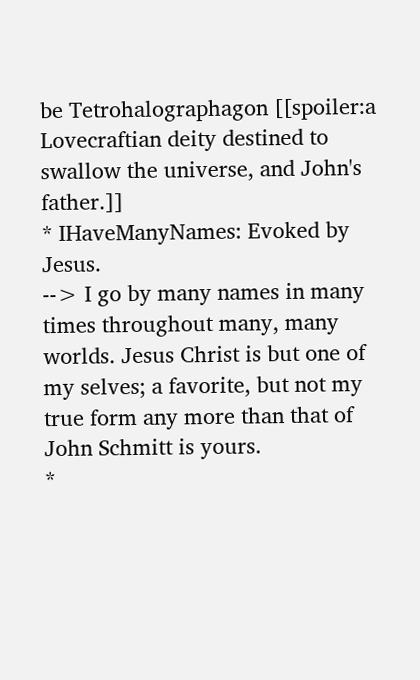be Tetrohalographagon [[spoiler:a Lovecraftian deity destined to swallow the universe, and John's father.]]
* IHaveManyNames: Evoked by Jesus.
--> I go by many names in many times throughout many, many worlds. Jesus Christ is but one of my selves; a favorite, but not my true form any more than that of John Schmitt is yours.
*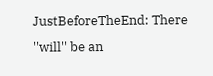JustBeforeTheEnd: There ''will'' be an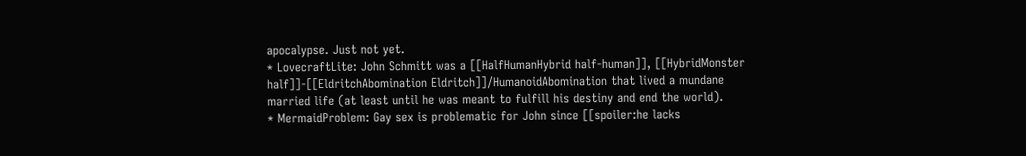apocalypse. Just not yet.
* LovecraftLite: John Schmitt was a [[HalfHumanHybrid half-human]], [[HybridMonster half]]-[[EldritchAbomination Eldritch]]/HumanoidAbomination that lived a mundane married life (at least until he was meant to fulfill his destiny and end the world).
* MermaidProblem: Gay sex is problematic for John since [[spoiler:he lacks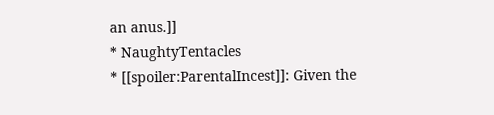an anus.]]
* NaughtyTentacles
* [[spoiler:ParentalIncest]]: Given the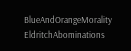BlueAndOrangeMorality EldritchAbominations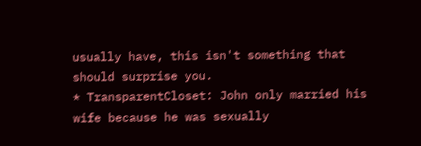usually have, this isn't something that should surprise you.
* TransparentCloset: John only married his wife because he was sexually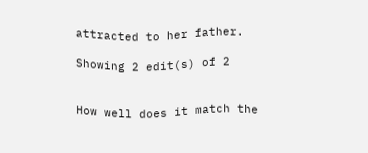attracted to her father.

Showing 2 edit(s) of 2


How well does it match the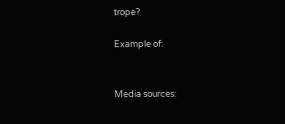trope?

Example of:


Media sources: